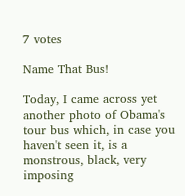7 votes

Name That Bus!

Today, I came across yet another photo of Obama's tour bus which, in case you haven't seen it, is a monstrous, black, very imposing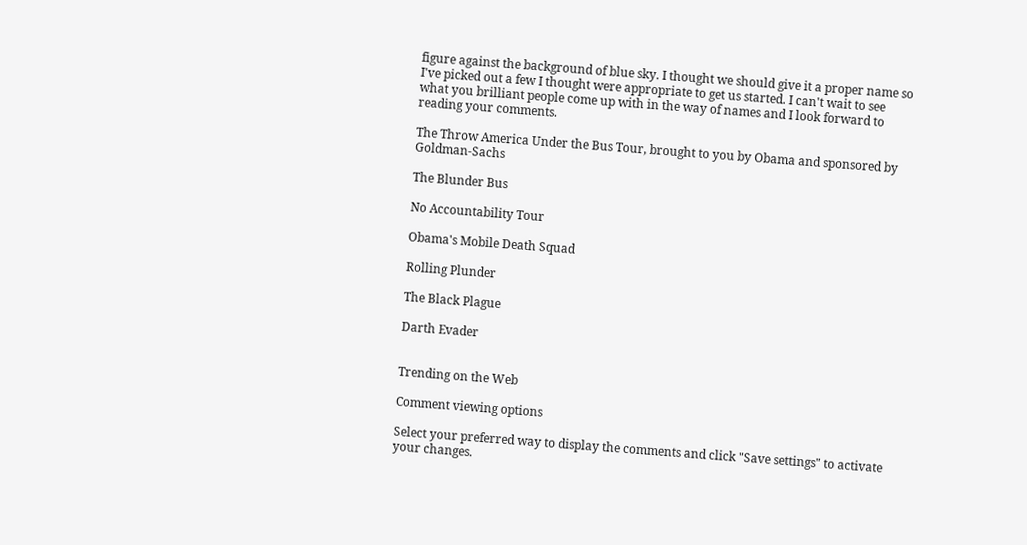figure against the background of blue sky. I thought we should give it a proper name so I've picked out a few I thought were appropriate to get us started. I can't wait to see what you brilliant people come up with in the way of names and I look forward to reading your comments.

The Throw America Under the Bus Tour, brought to you by Obama and sponsored by Goldman-Sachs

The Blunder Bus

No Accountability Tour

Obama's Mobile Death Squad

Rolling Plunder

The Black Plague

Darth Evader


Trending on the Web

Comment viewing options

Select your preferred way to display the comments and click "Save settings" to activate your changes.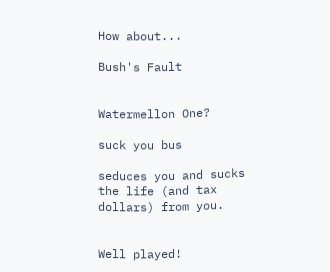How about...

Bush's Fault


Watermellon One?

suck you bus

seduces you and sucks the life (and tax dollars) from you.


Well played!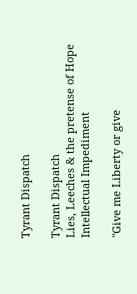Tyrant Dispatch

Tyrant Dispatch
Lies, Leeches & the pretense of Hope
Intellectual Impediment

"Give me Liberty or give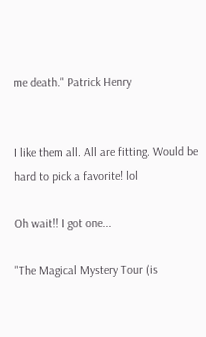me death." Patrick Henry


I like them all. All are fitting. Would be hard to pick a favorite! lol

Oh wait!! I got one...

"The Magical Mystery Tour (is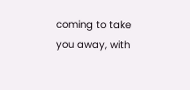coming to take you away, with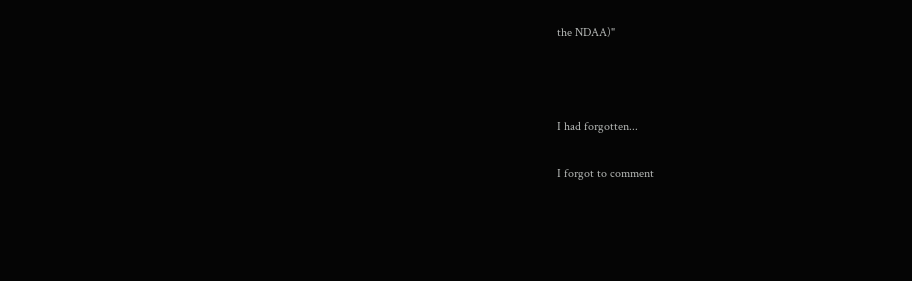the NDAA)"



I had forgotten...

I forgot to comment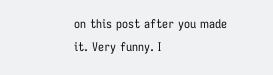on this post after you made it. Very funny. I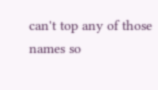can't top any of those names so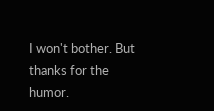I won't bother. But thanks for the humor.